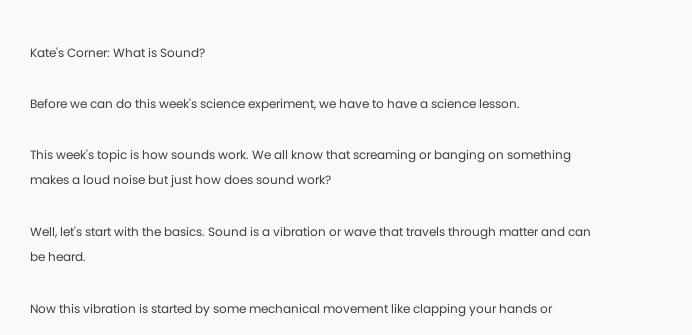Kate's Corner: What is Sound?

Before we can do this week's science experiment, we have to have a science lesson.

This week's topic is how sounds work. We all know that screaming or banging on something makes a loud noise but just how does sound work?

Well, let's start with the basics. Sound is a vibration or wave that travels through matter and can be heard.

Now this vibration is started by some mechanical movement like clapping your hands or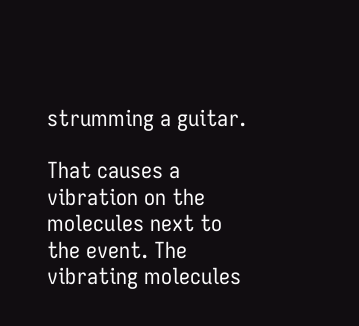strumming a guitar.

That causes a vibration on the molecules next to the event. The vibrating molecules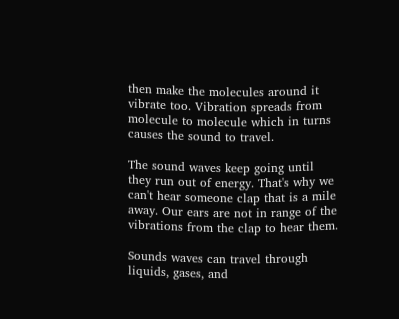then make the molecules around it vibrate too. Vibration spreads from molecule to molecule which in turns causes the sound to travel.

The sound waves keep going until they run out of energy. That's why we can't hear someone clap that is a mile away. Our ears are not in range of the vibrations from the clap to hear them.

Sounds waves can travel through liquids, gases, and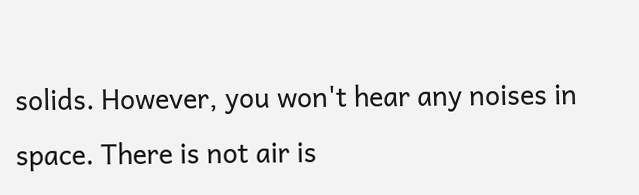solids. However, you won't hear any noises in space. There is not air is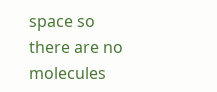space so there are no molecules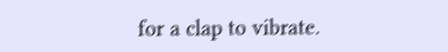for a clap to vibrate.